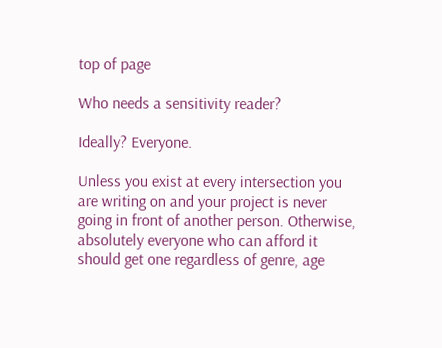top of page

Who needs a sensitivity reader?

Ideally? Everyone.

Unless you exist at every intersection you are writing on and your project is never going in front of another person. Otherwise, absolutely everyone who can afford it should get one regardless of genre, age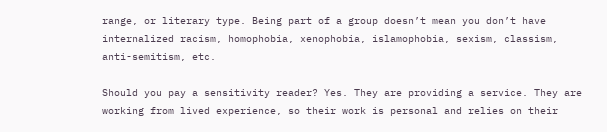range, or literary type. Being part of a group doesn’t mean you don’t have internalized racism, homophobia, xenophobia, islamophobia, sexism, classism, anti-semitism, etc.

Should you pay a sensitivity reader? Yes. They are providing a service. They are working from lived experience, so their work is personal and relies on their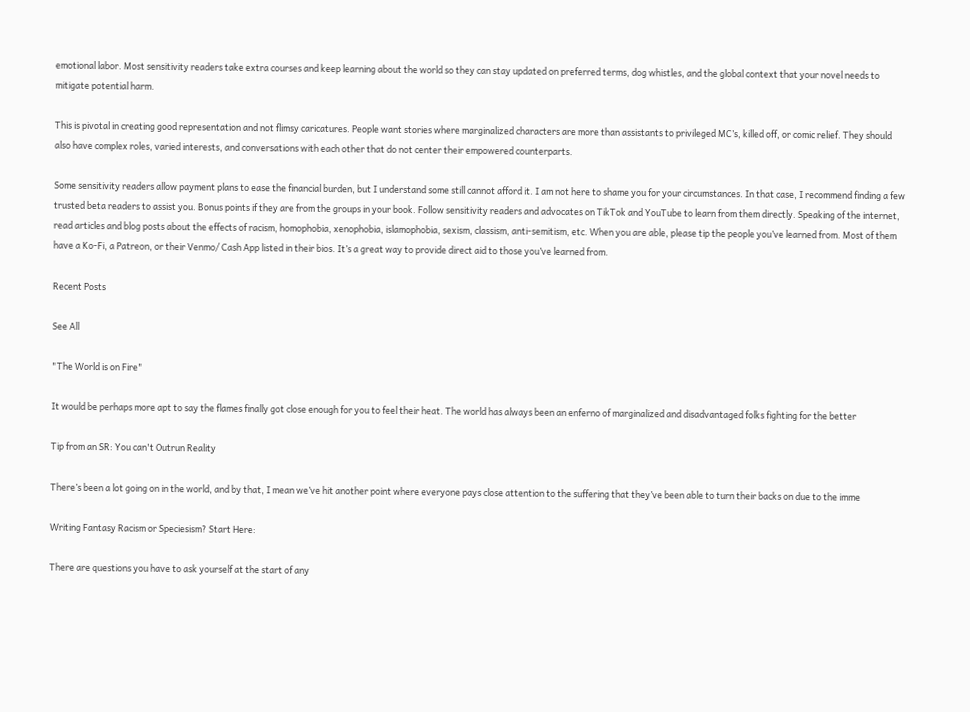emotional labor. Most sensitivity readers take extra courses and keep learning about the world so they can stay updated on preferred terms, dog whistles, and the global context that your novel needs to mitigate potential harm.

This is pivotal in creating good representation and not flimsy caricatures. People want stories where marginalized characters are more than assistants to privileged MC’s, killed off, or comic relief. They should also have complex roles, varied interests, and conversations with each other that do not center their empowered counterparts.

Some sensitivity readers allow payment plans to ease the financial burden, but I understand some still cannot afford it. I am not here to shame you for your circumstances. In that case, I recommend finding a few trusted beta readers to assist you. Bonus points if they are from the groups in your book. Follow sensitivity readers and advocates on TikTok and YouTube to learn from them directly. Speaking of the internet, read articles and blog posts about the effects of racism, homophobia, xenophobia, islamophobia, sexism, classism, anti-semitism, etc. When you are able, please tip the people you’ve learned from. Most of them have a Ko-Fi, a Patreon, or their Venmo/ Cash App listed in their bios. It’s a great way to provide direct aid to those you’ve learned from.

Recent Posts

See All

"The World is on Fire"

It would be perhaps more apt to say the flames finally got close enough for you to feel their heat. The world has always been an enferno of marginalized and disadvantaged folks fighting for the better

Tip from an SR: You can't Outrun Reality

There’s been a lot going on in the world, and by that, I mean we’ve hit another point where everyone pays close attention to the suffering that they’ve been able to turn their backs on due to the imme

Writing Fantasy Racism or Speciesism? Start Here:

There are questions you have to ask yourself at the start of any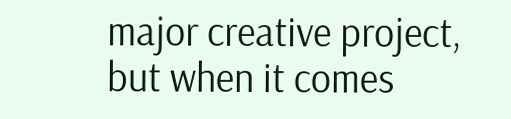major creative project, but when it comes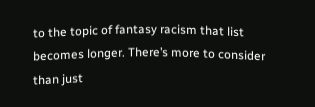to the topic of fantasy racism that list becomes longer. There’s more to consider than just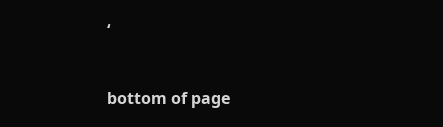‘


bottom of page